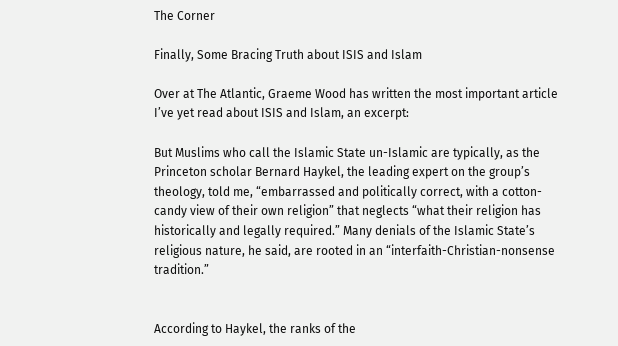The Corner

Finally, Some Bracing Truth about ISIS and Islam

Over at The Atlantic, Graeme Wood has written the most important article I’ve yet read about ISIS and Islam, an excerpt:

But Muslims who call the Islamic State un-Islamic are typically, as the Princeton scholar Bernard Haykel, the leading expert on the group’s theology, told me, “embarrassed and politically correct, with a cotton-candy view of their own religion” that neglects “what their religion has historically and legally required.” Many denials of the Islamic State’s religious nature, he said, are rooted in an “interfaith-Christian-nonsense tradition.”


According to Haykel, the ranks of the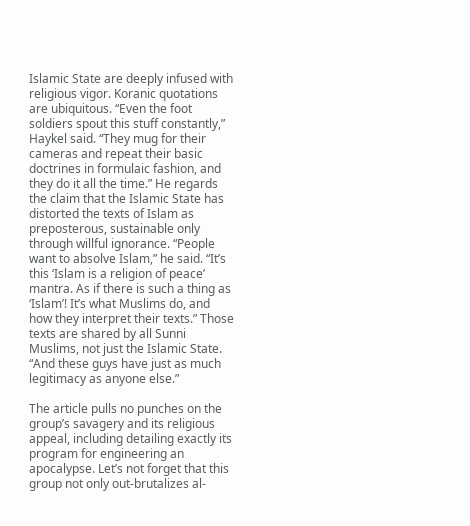Islamic State are deeply infused with religious vigor. Koranic quotations are ubiquitous. “Even the foot soldiers spout this stuff constantly,” Haykel said. “They mug for their cameras and repeat their basic doctrines in formulaic fashion, and they do it all the time.” He regards the claim that the Islamic State has distorted the texts of Islam as preposterous, sustainable only through willful ignorance. “People want to absolve Islam,” he said. “It’s this ‘Islam is a religion of peace’ mantra. As if there is such a thing as ‘Islam’! It’s what Muslims do, and how they interpret their texts.” Those texts are shared by all Sunni Muslims, not just the Islamic State. “And these guys have just as much legitimacy as anyone else.”

The article pulls no punches on the group’s savagery and its religious appeal, including detailing exactly its program for engineering an apocalypse. Let’s not forget that this group not only out-brutalizes al-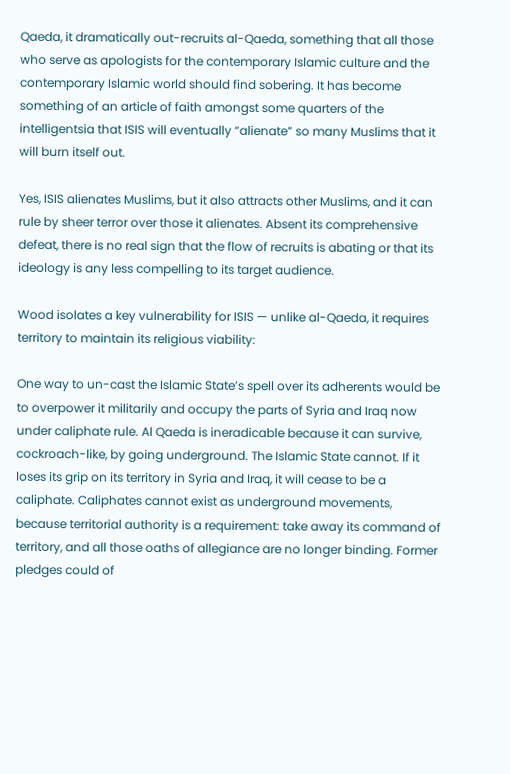Qaeda, it dramatically out-recruits al-Qaeda, something that all those who serve as apologists for the contemporary Islamic culture and the contemporary Islamic world should find sobering. It has become something of an article of faith amongst some quarters of the intelligentsia that ISIS will eventually “alienate” so many Muslims that it will burn itself out.

Yes, ISIS alienates Muslims, but it also attracts other Muslims, and it can rule by sheer terror over those it alienates. Absent its comprehensive defeat, there is no real sign that the flow of recruits is abating or that its ideology is any less compelling to its target audience.

Wood isolates a key vulnerability for ISIS — unlike al-Qaeda, it requires territory to maintain its religious viability:

One way to un-cast the Islamic State’s spell over its adherents would be to overpower it militarily and occupy the parts of Syria and Iraq now under caliphate rule. Al Qaeda is ineradicable because it can survive, cockroach-like, by going underground. The Islamic State cannot. If it loses its grip on its territory in Syria and Iraq, it will cease to be a caliphate. Caliphates cannot exist as underground movements, because territorial authority is a requirement: take away its command of territory, and all those oaths of allegiance are no longer binding. Former pledges could of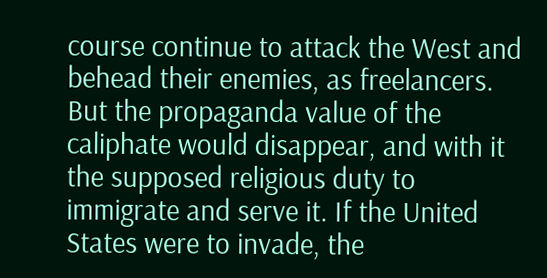course continue to attack the West and behead their enemies, as freelancers. But the propaganda value of the caliphate would disappear, and with it the supposed religious duty to immigrate and serve it. If the United States were to invade, the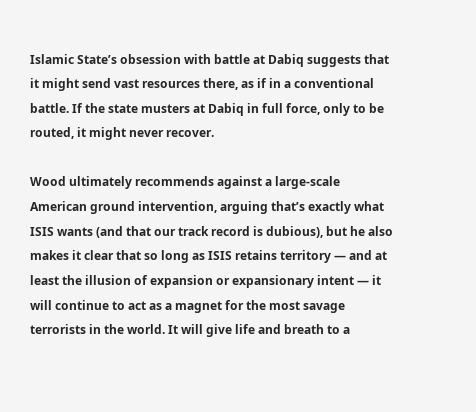Islamic State’s obsession with battle at Dabiq suggests that it might send vast resources there, as if in a conventional battle. If the state musters at Dabiq in full force, only to be routed, it might never recover.

Wood ultimately recommends against a large-scale American ground intervention, arguing that’s exactly what ISIS wants (and that our track record is dubious), but he also makes it clear that so long as ISIS retains territory — and at least the illusion of expansion or expansionary intent — it will continue to act as a magnet for the most savage terrorists in the world. It will give life and breath to a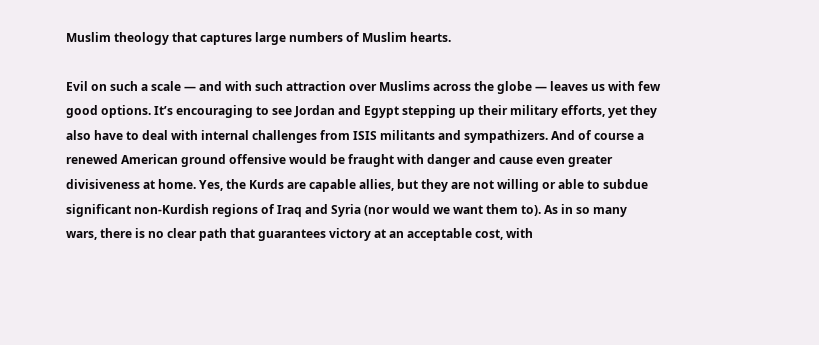Muslim theology that captures large numbers of Muslim hearts.

Evil on such a scale — and with such attraction over Muslims across the globe — leaves us with few good options. It’s encouraging to see Jordan and Egypt stepping up their military efforts, yet they also have to deal with internal challenges from ISIS militants and sympathizers. And of course a renewed American ground offensive would be fraught with danger and cause even greater divisiveness at home. Yes, the Kurds are capable allies, but they are not willing or able to subdue significant non-Kurdish regions of Iraq and Syria (nor would we want them to). As in so many wars, there is no clear path that guarantees victory at an acceptable cost, with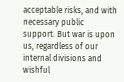acceptable risks, and with necessary public support. But war is upon us, regardless of our internal divisions and wishful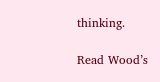thinking.

Read Wood’s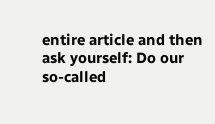entire article and then ask yourself: Do our so-called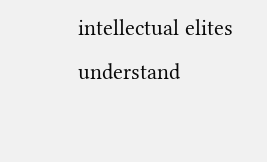intellectual elites understand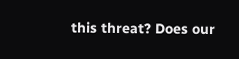this threat? Does our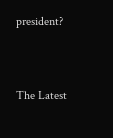president?


The Latest